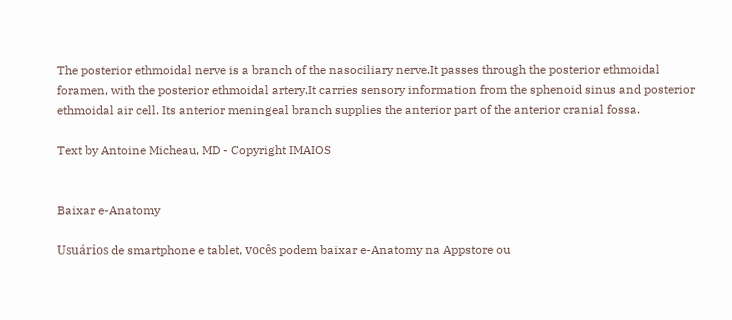The posterior ethmoidal nerve is a branch of the nasociliary nerve.It passes through the posterior ethmoidal foramen, with the posterior ethmoidal artery.It carries sensory information from the sphenoid sinus and posterior ethmoidal air cell. Its anterior meningeal branch supplies the anterior part of the anterior cranial fossa.

Text by Antoine Micheau, MD - Copyright IMAIOS


Baixar e-Anatomy

Usuários de smartphone e tablet, vocês podem baixar e-Anatomy na Appstore ou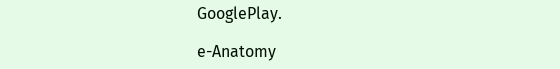GooglePlay.

e-Anatomy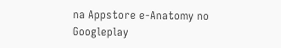na Appstore e-Anatomy no Googleplay